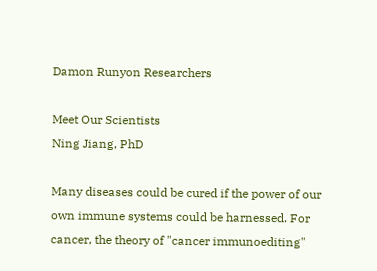Damon Runyon Researchers

Meet Our Scientists
Ning Jiang, PhD

Many diseases could be cured if the power of our own immune systems could be harnessed. For cancer, the theory of "cancer immunoediting"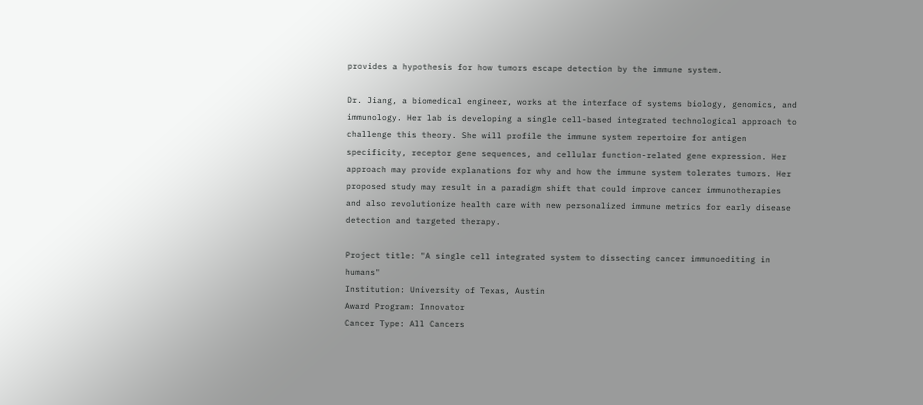provides a hypothesis for how tumors escape detection by the immune system.

Dr. Jiang, a biomedical engineer, works at the interface of systems biology, genomics, and immunology. Her lab is developing a single cell-based integrated technological approach to challenge this theory. She will profile the immune system repertoire for antigen specificity, receptor gene sequences, and cellular function-related gene expression. Her approach may provide explanations for why and how the immune system tolerates tumors. Her proposed study may result in a paradigm shift that could improve cancer immunotherapies and also revolutionize health care with new personalized immune metrics for early disease detection and targeted therapy.

Project title: "A single cell integrated system to dissecting cancer immunoediting in humans"
Institution: University of Texas, Austin
Award Program: Innovator
Cancer Type: All Cancers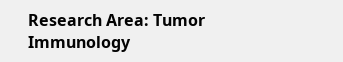Research Area: Tumor Immunology